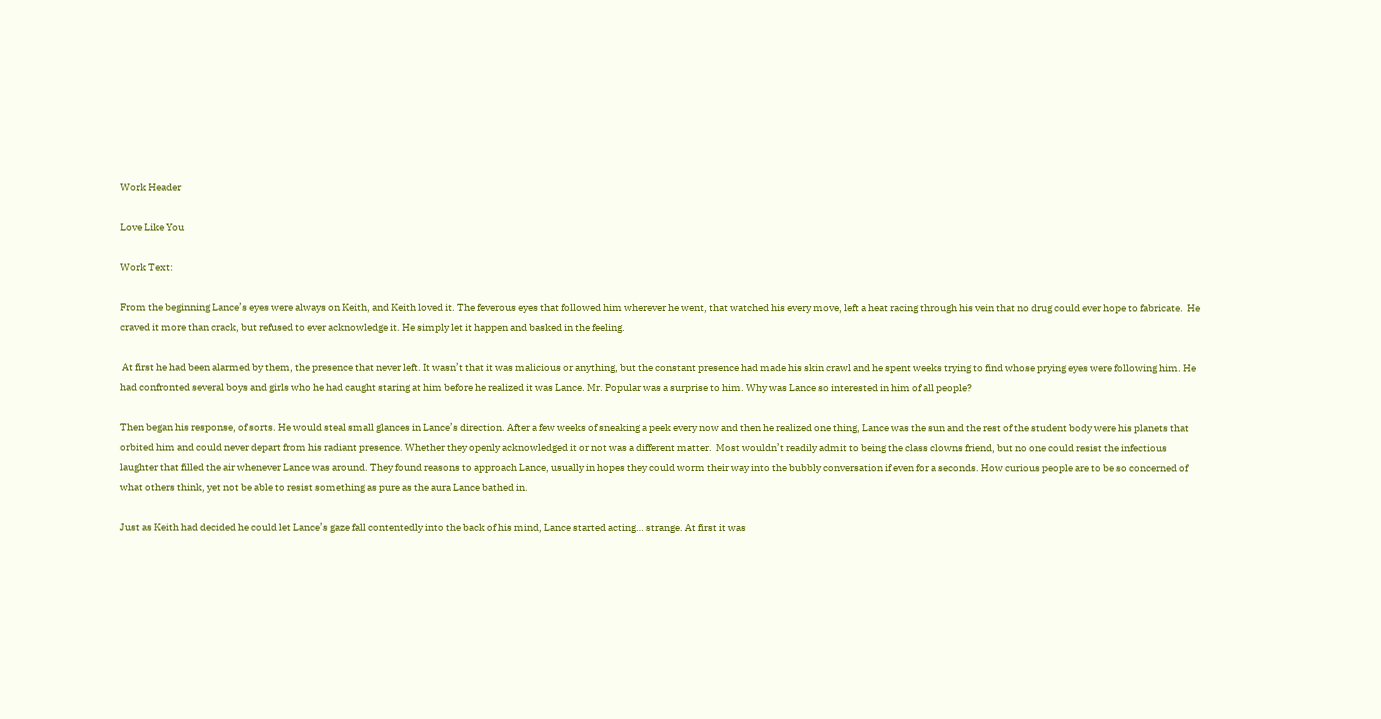Work Header

Love Like You

Work Text:

From the beginning Lance’s eyes were always on Keith, and Keith loved it. The feverous eyes that followed him wherever he went, that watched his every move, left a heat racing through his vein that no drug could ever hope to fabricate.  He craved it more than crack, but refused to ever acknowledge it. He simply let it happen and basked in the feeling.

 At first he had been alarmed by them, the presence that never left. It wasn’t that it was malicious or anything, but the constant presence had made his skin crawl and he spent weeks trying to find whose prying eyes were following him. He had confronted several boys and girls who he had caught staring at him before he realized it was Lance. Mr. Popular was a surprise to him. Why was Lance so interested in him of all people?

Then began his response, of sorts. He would steal small glances in Lance’s direction. After a few weeks of sneaking a peek every now and then he realized one thing, Lance was the sun and the rest of the student body were his planets that orbited him and could never depart from his radiant presence. Whether they openly acknowledged it or not was a different matter.  Most wouldn’t readily admit to being the class clowns friend, but no one could resist the infectious laughter that filled the air whenever Lance was around. They found reasons to approach Lance, usually in hopes they could worm their way into the bubbly conversation if even for a seconds. How curious people are to be so concerned of what others think, yet not be able to resist something as pure as the aura Lance bathed in.

Just as Keith had decided he could let Lance’s gaze fall contentedly into the back of his mind, Lance started acting… strange. At first it was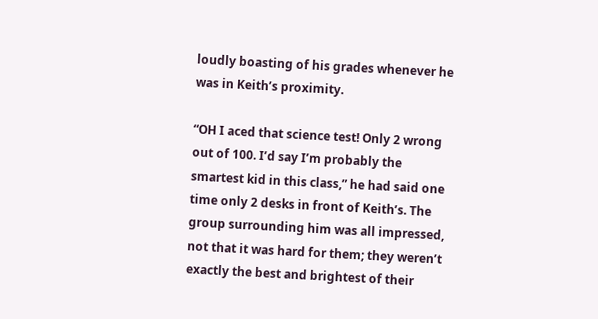loudly boasting of his grades whenever he was in Keith’s proximity.

“OH I aced that science test! Only 2 wrong out of 100. I’d say I’m probably the smartest kid in this class,” he had said one time only 2 desks in front of Keith’s. The group surrounding him was all impressed, not that it was hard for them; they weren’t exactly the best and brightest of their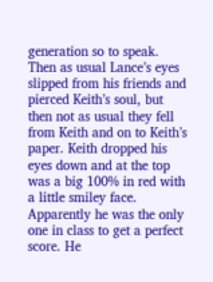generation so to speak. Then as usual Lance’s eyes slipped from his friends and pierced Keith’s soul, but then not as usual they fell from Keith and on to Keith’s paper. Keith dropped his eyes down and at the top was a big 100% in red with a little smiley face. Apparently he was the only one in class to get a perfect score. He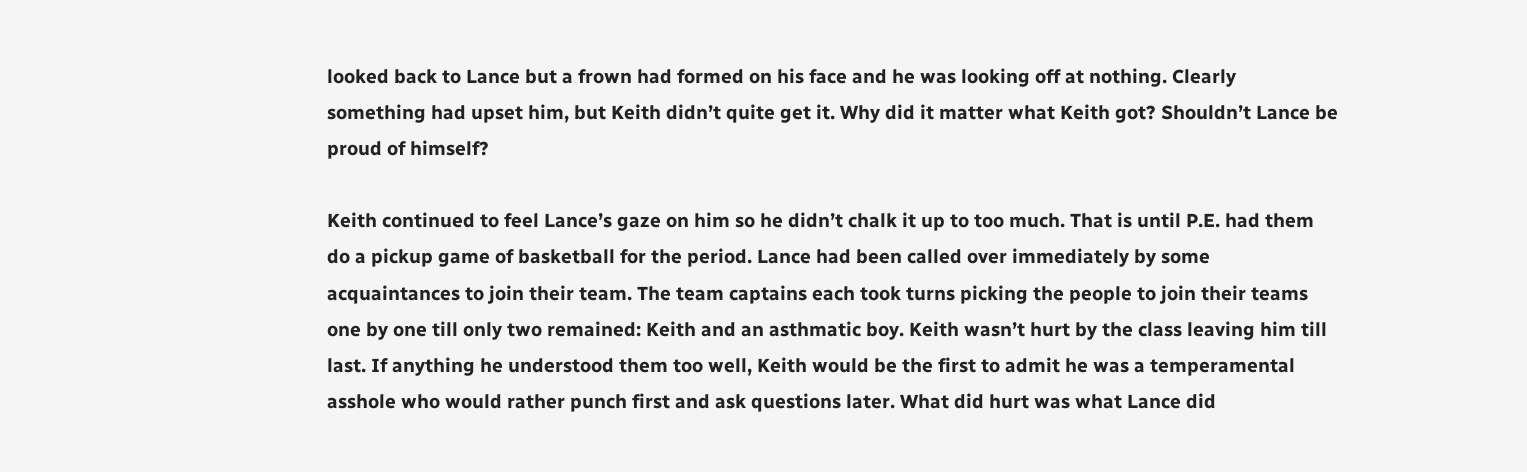looked back to Lance but a frown had formed on his face and he was looking off at nothing. Clearly something had upset him, but Keith didn’t quite get it. Why did it matter what Keith got? Shouldn’t Lance be proud of himself?

Keith continued to feel Lance’s gaze on him so he didn’t chalk it up to too much. That is until P.E. had them do a pickup game of basketball for the period. Lance had been called over immediately by some acquaintances to join their team. The team captains each took turns picking the people to join their teams one by one till only two remained: Keith and an asthmatic boy. Keith wasn’t hurt by the class leaving him till last. If anything he understood them too well, Keith would be the first to admit he was a temperamental asshole who would rather punch first and ask questions later. What did hurt was what Lance did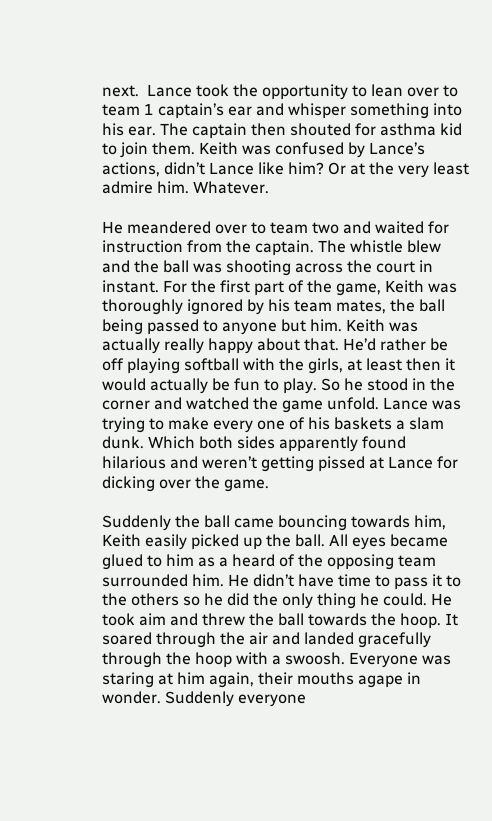next.  Lance took the opportunity to lean over to team 1 captain’s ear and whisper something into his ear. The captain then shouted for asthma kid to join them. Keith was confused by Lance’s actions, didn’t Lance like him? Or at the very least admire him. Whatever.

He meandered over to team two and waited for instruction from the captain. The whistle blew and the ball was shooting across the court in instant. For the first part of the game, Keith was thoroughly ignored by his team mates, the ball being passed to anyone but him. Keith was actually really happy about that. He’d rather be off playing softball with the girls, at least then it would actually be fun to play. So he stood in the corner and watched the game unfold. Lance was trying to make every one of his baskets a slam dunk. Which both sides apparently found hilarious and weren’t getting pissed at Lance for dicking over the game.

Suddenly the ball came bouncing towards him, Keith easily picked up the ball. All eyes became glued to him as a heard of the opposing team surrounded him. He didn’t have time to pass it to the others so he did the only thing he could. He took aim and threw the ball towards the hoop. It soared through the air and landed gracefully through the hoop with a swoosh. Everyone was staring at him again, their mouths agape in wonder. Suddenly everyone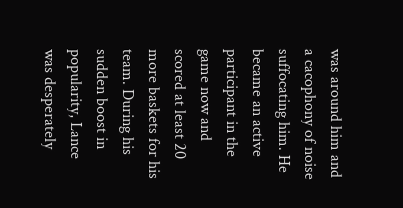was around him and a cacophony of noise suffocating him. He became an active participant in the game now and scored at least 20 more baskets for his team. During his sudden boost in popularity, Lance was desperately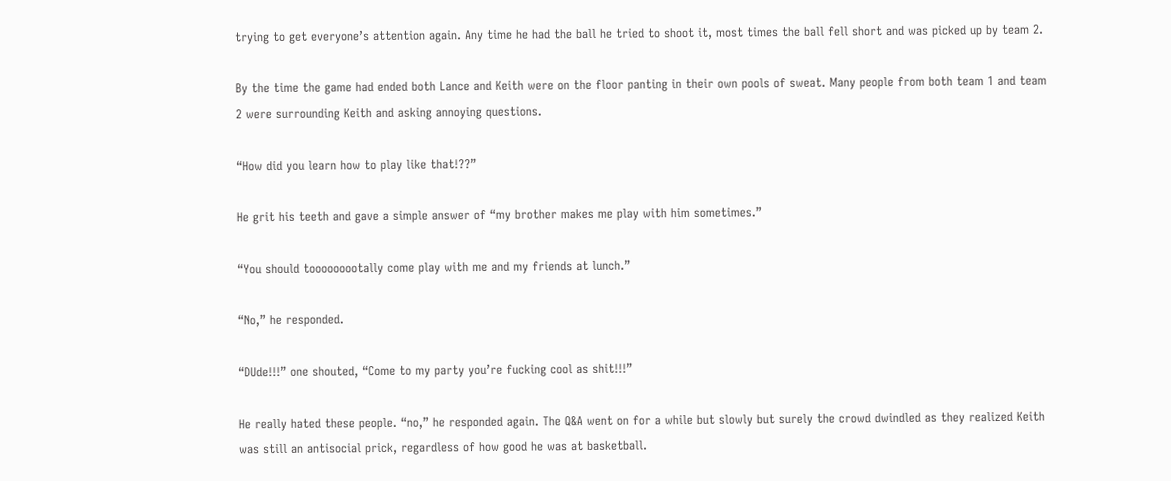trying to get everyone’s attention again. Any time he had the ball he tried to shoot it, most times the ball fell short and was picked up by team 2.

By the time the game had ended both Lance and Keith were on the floor panting in their own pools of sweat. Many people from both team 1 and team 2 were surrounding Keith and asking annoying questions.

“How did you learn how to play like that!??”

He grit his teeth and gave a simple answer of “my brother makes me play with him sometimes.”

“You should tooooooootally come play with me and my friends at lunch.”

“No,” he responded.

“DUde!!!” one shouted, “Come to my party you’re fucking cool as shit!!!”

He really hated these people. “no,” he responded again. The Q&A went on for a while but slowly but surely the crowd dwindled as they realized Keith was still an antisocial prick, regardless of how good he was at basketball.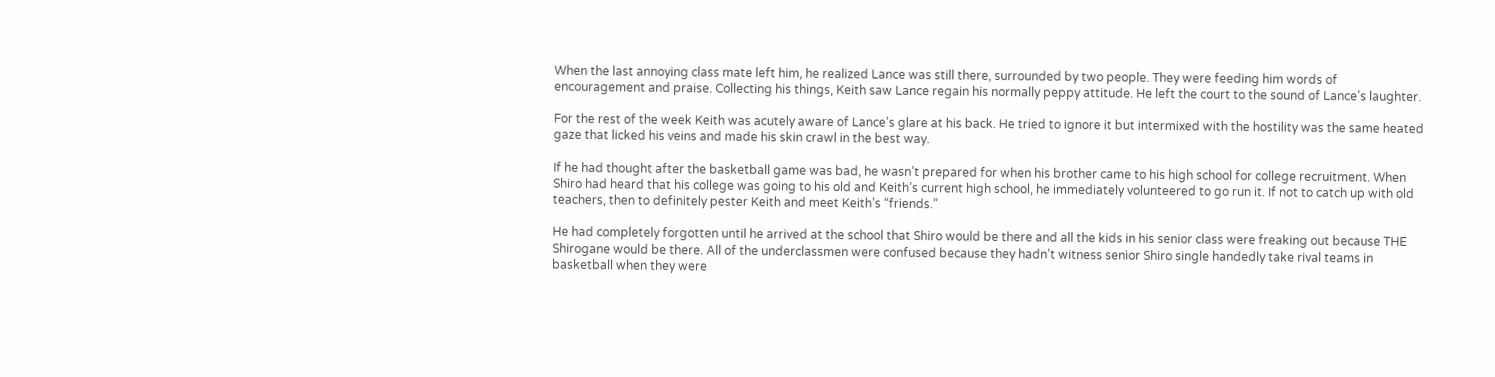When the last annoying class mate left him, he realized Lance was still there, surrounded by two people. They were feeding him words of encouragement and praise. Collecting his things, Keith saw Lance regain his normally peppy attitude. He left the court to the sound of Lance’s laughter.

For the rest of the week Keith was acutely aware of Lance’s glare at his back. He tried to ignore it but intermixed with the hostility was the same heated gaze that licked his veins and made his skin crawl in the best way.

If he had thought after the basketball game was bad, he wasn’t prepared for when his brother came to his high school for college recruitment. When Shiro had heard that his college was going to his old and Keith’s current high school, he immediately volunteered to go run it. If not to catch up with old teachers, then to definitely pester Keith and meet Keith’s “friends.”

He had completely forgotten until he arrived at the school that Shiro would be there and all the kids in his senior class were freaking out because THE Shirogane would be there. All of the underclassmen were confused because they hadn’t witness senior Shiro single handedly take rival teams in basketball when they were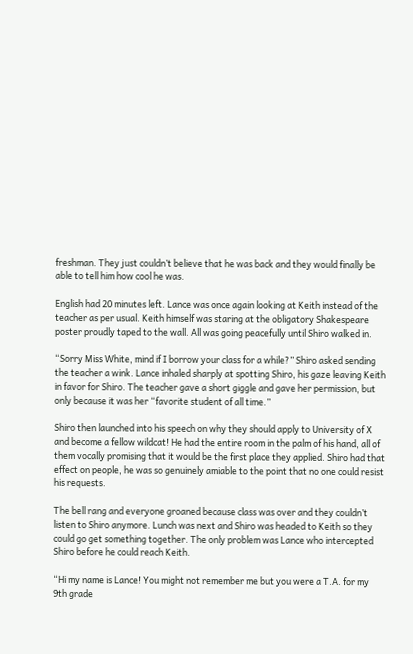freshman. They just couldn’t believe that he was back and they would finally be able to tell him how cool he was.

English had 20 minutes left. Lance was once again looking at Keith instead of the teacher as per usual. Keith himself was staring at the obligatory Shakespeare poster proudly taped to the wall. All was going peacefully until Shiro walked in.

“Sorry Miss White, mind if I borrow your class for a while?” Shiro asked sending the teacher a wink. Lance inhaled sharply at spotting Shiro, his gaze leaving Keith in favor for Shiro. The teacher gave a short giggle and gave her permission, but only because it was her “favorite student of all time.”

Shiro then launched into his speech on why they should apply to University of X and become a fellow wildcat! He had the entire room in the palm of his hand, all of them vocally promising that it would be the first place they applied. Shiro had that effect on people, he was so genuinely amiable to the point that no one could resist his requests.

The bell rang and everyone groaned because class was over and they couldn’t listen to Shiro anymore. Lunch was next and Shiro was headed to Keith so they could go get something together. The only problem was Lance who intercepted Shiro before he could reach Keith.

“Hi my name is Lance! You might not remember me but you were a T.A. for my 9th grade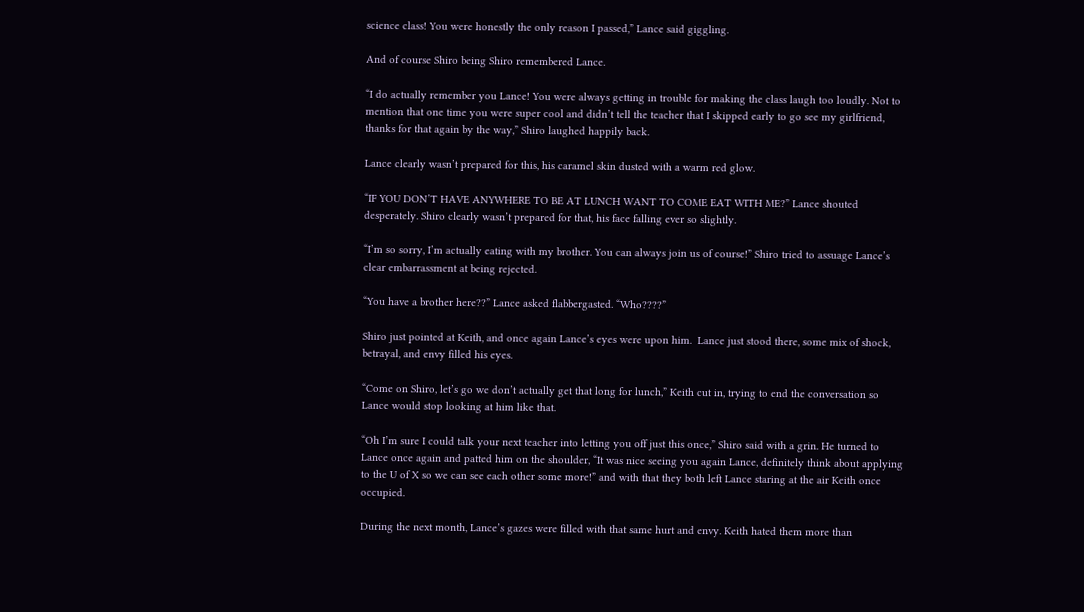science class! You were honestly the only reason I passed,” Lance said giggling.

And of course Shiro being Shiro remembered Lance.

“I do actually remember you Lance! You were always getting in trouble for making the class laugh too loudly. Not to mention that one time you were super cool and didn’t tell the teacher that I skipped early to go see my girlfriend, thanks for that again by the way,” Shiro laughed happily back.

Lance clearly wasn’t prepared for this, his caramel skin dusted with a warm red glow.

“IF YOU DON’T HAVE ANYWHERE TO BE AT LUNCH WANT TO COME EAT WITH ME?” Lance shouted desperately. Shiro clearly wasn’t prepared for that, his face falling ever so slightly.

“I’m so sorry, I’m actually eating with my brother. You can always join us of course!” Shiro tried to assuage Lance’s clear embarrassment at being rejected.

“You have a brother here??” Lance asked flabbergasted. “Who????”

Shiro just pointed at Keith, and once again Lance’s eyes were upon him.  Lance just stood there, some mix of shock, betrayal, and envy filled his eyes.

“Come on Shiro, let’s go we don’t actually get that long for lunch,” Keith cut in, trying to end the conversation so Lance would stop looking at him like that.

“Oh I’m sure I could talk your next teacher into letting you off just this once,” Shiro said with a grin. He turned to Lance once again and patted him on the shoulder, “It was nice seeing you again Lance, definitely think about applying to the U of X so we can see each other some more!” and with that they both left Lance staring at the air Keith once occupied.

During the next month, Lance’s gazes were filled with that same hurt and envy. Keith hated them more than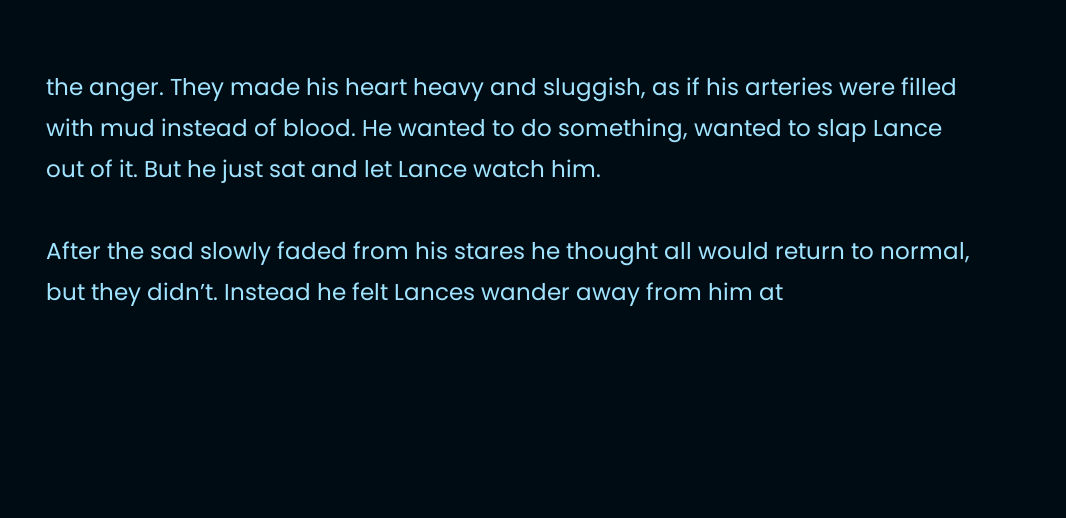the anger. They made his heart heavy and sluggish, as if his arteries were filled with mud instead of blood. He wanted to do something, wanted to slap Lance out of it. But he just sat and let Lance watch him.

After the sad slowly faded from his stares he thought all would return to normal, but they didn’t. Instead he felt Lances wander away from him at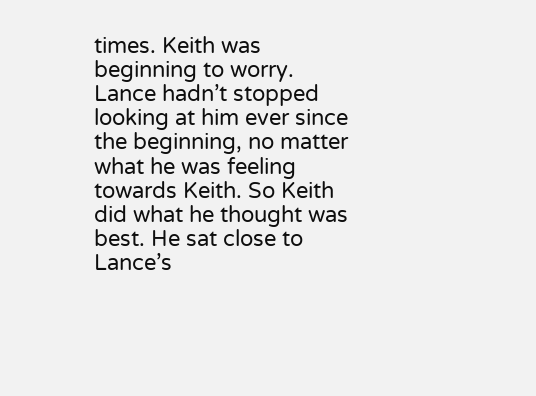times. Keith was beginning to worry. Lance hadn’t stopped looking at him ever since the beginning, no matter what he was feeling towards Keith. So Keith did what he thought was best. He sat close to Lance’s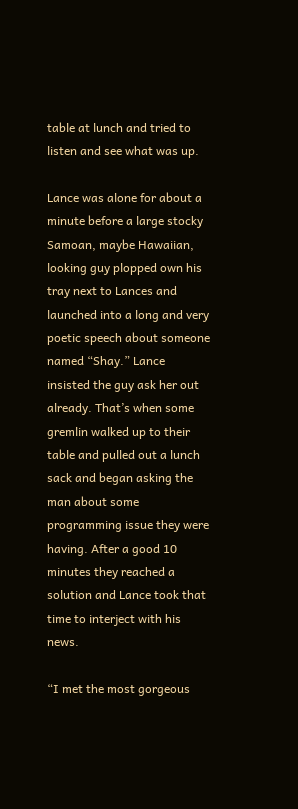table at lunch and tried to listen and see what was up.

Lance was alone for about a minute before a large stocky Samoan, maybe Hawaiian, looking guy plopped own his tray next to Lances and launched into a long and very poetic speech about someone named “Shay.” Lance insisted the guy ask her out already. That’s when some gremlin walked up to their table and pulled out a lunch sack and began asking the man about some programming issue they were having. After a good 10 minutes they reached a solution and Lance took that time to interject with his news.

“I met the most gorgeous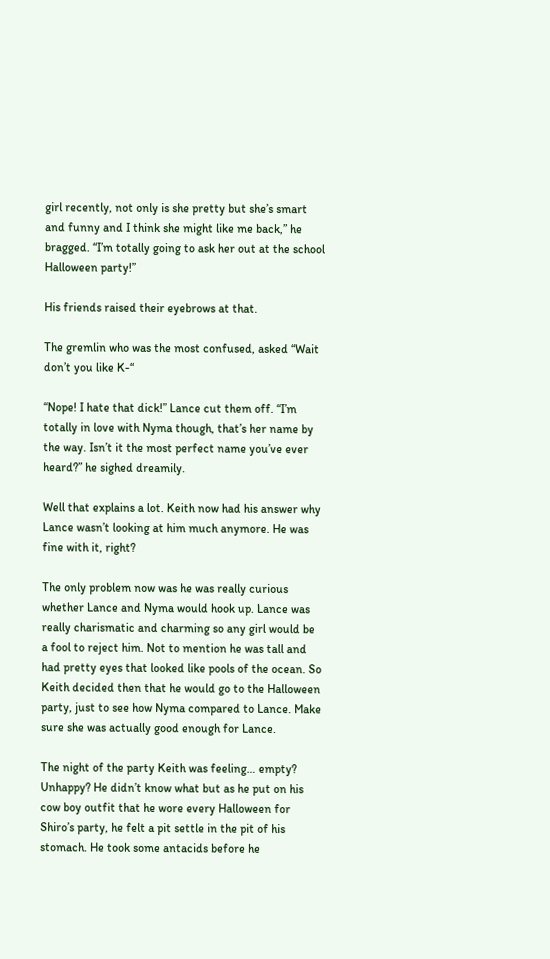girl recently, not only is she pretty but she’s smart and funny and I think she might like me back,” he bragged. “I’m totally going to ask her out at the school Halloween party!”

His friends raised their eyebrows at that.

The gremlin who was the most confused, asked “Wait don’t you like K-“

“Nope! I hate that dick!” Lance cut them off. “I’m totally in love with Nyma though, that’s her name by the way. Isn’t it the most perfect name you’ve ever heard?” he sighed dreamily.

Well that explains a lot. Keith now had his answer why Lance wasn’t looking at him much anymore. He was fine with it, right?

The only problem now was he was really curious whether Lance and Nyma would hook up. Lance was really charismatic and charming so any girl would be a fool to reject him. Not to mention he was tall and had pretty eyes that looked like pools of the ocean. So Keith decided then that he would go to the Halloween party, just to see how Nyma compared to Lance. Make sure she was actually good enough for Lance.

The night of the party Keith was feeling… empty? Unhappy? He didn’t know what but as he put on his cow boy outfit that he wore every Halloween for Shiro’s party, he felt a pit settle in the pit of his stomach. He took some antacids before he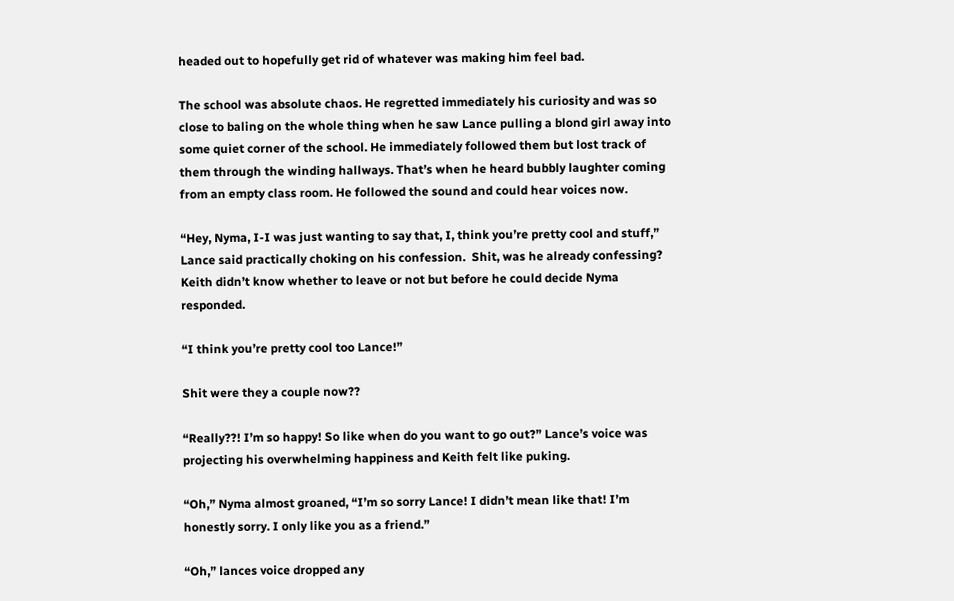headed out to hopefully get rid of whatever was making him feel bad.

The school was absolute chaos. He regretted immediately his curiosity and was so close to baling on the whole thing when he saw Lance pulling a blond girl away into some quiet corner of the school. He immediately followed them but lost track of them through the winding hallways. That’s when he heard bubbly laughter coming from an empty class room. He followed the sound and could hear voices now.

“Hey, Nyma, I-I was just wanting to say that, I, think you’re pretty cool and stuff,” Lance said practically choking on his confession.  Shit, was he already confessing? Keith didn’t know whether to leave or not but before he could decide Nyma responded.

“I think you’re pretty cool too Lance!”

Shit were they a couple now??

“Really??! I’m so happy! So like when do you want to go out?” Lance’s voice was projecting his overwhelming happiness and Keith felt like puking.

“Oh,” Nyma almost groaned, “I’m so sorry Lance! I didn’t mean like that! I’m honestly sorry. I only like you as a friend.”

“Oh,” lances voice dropped any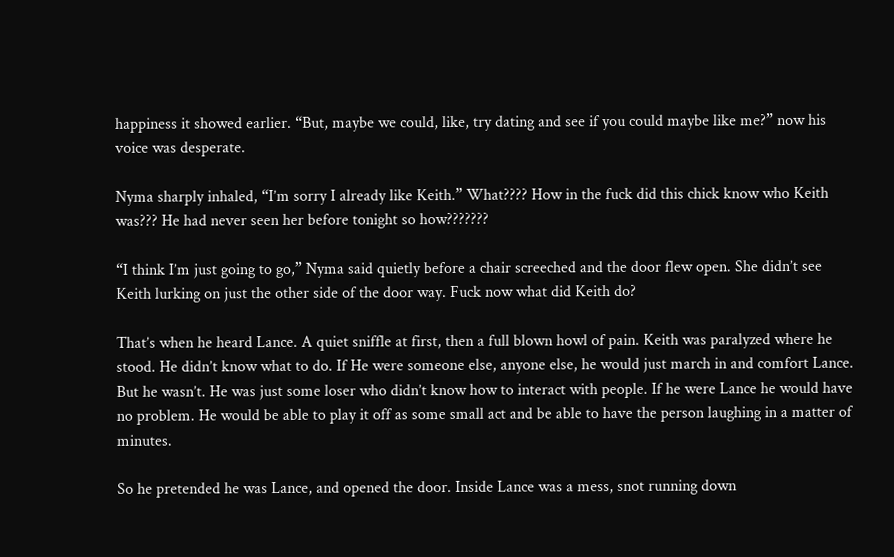happiness it showed earlier. “But, maybe we could, like, try dating and see if you could maybe like me?” now his voice was desperate.

Nyma sharply inhaled, “I’m sorry I already like Keith.” What???? How in the fuck did this chick know who Keith was??? He had never seen her before tonight so how???????

“I think I’m just going to go,” Nyma said quietly before a chair screeched and the door flew open. She didn’t see Keith lurking on just the other side of the door way. Fuck now what did Keith do?

That’s when he heard Lance. A quiet sniffle at first, then a full blown howl of pain. Keith was paralyzed where he stood. He didn’t know what to do. If He were someone else, anyone else, he would just march in and comfort Lance. But he wasn’t. He was just some loser who didn’t know how to interact with people. If he were Lance he would have no problem. He would be able to play it off as some small act and be able to have the person laughing in a matter of minutes.

So he pretended he was Lance, and opened the door. Inside Lance was a mess, snot running down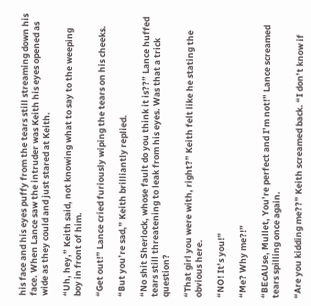his face and his eyes puffy from the tears still streaming down his face. When Lance saw the intruder was Keith his eyes opened as wide as they could and just stared at Keith.

“Uh, hey,” Keith said, not knowing what to say to the weeping boy in front of him.

“Get out!” Lance cried furiously wiping the tears on his cheeks.

“But you’re sad,” Keith brilliantly replied.

“No shit Sherlock, whose fault do you think it is??” Lance huffed tears still threatening to leak from his eyes. Was that a trick question?

“That girl you were with, right?” Keith felt like he stating the obvious here.

“NO! It’s you!”

“Me? Why me?!”

“BEcAUse, Mullet, You’re perfect and I’m not!” Lance screamed tears spilling once again.

“Are you kidding me??” Keith screamed back. “I don’t know if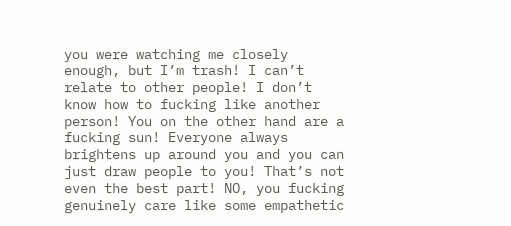you were watching me closely enough, but I’m trash! I can’t relate to other people! I don’t know how to fucking like another person! You on the other hand are a fucking sun! Everyone always brightens up around you and you can just draw people to you! That’s not even the best part! NO, you fucking genuinely care like some empathetic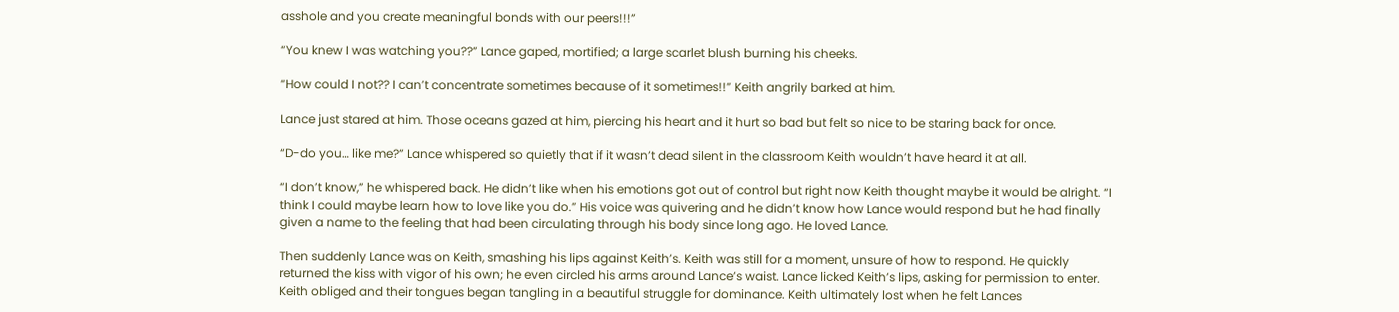asshole and you create meaningful bonds with our peers!!!”

“You knew I was watching you??” Lance gaped, mortified; a large scarlet blush burning his cheeks.

“How could I not?? I can’t concentrate sometimes because of it sometimes!!” Keith angrily barked at him.

Lance just stared at him. Those oceans gazed at him, piercing his heart and it hurt so bad but felt so nice to be staring back for once.

“D-do you… like me?” Lance whispered so quietly that if it wasn’t dead silent in the classroom Keith wouldn’t have heard it at all.

“I don’t know,” he whispered back. He didn’t like when his emotions got out of control but right now Keith thought maybe it would be alright. “I think I could maybe learn how to love like you do.” His voice was quivering and he didn’t know how Lance would respond but he had finally given a name to the feeling that had been circulating through his body since long ago. He loved Lance.

Then suddenly Lance was on Keith, smashing his lips against Keith’s. Keith was still for a moment, unsure of how to respond. He quickly returned the kiss with vigor of his own; he even circled his arms around Lance’s waist. Lance licked Keith’s lips, asking for permission to enter. Keith obliged and their tongues began tangling in a beautiful struggle for dominance. Keith ultimately lost when he felt Lances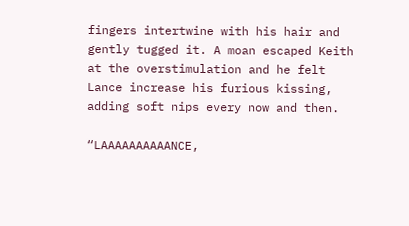fingers intertwine with his hair and gently tugged it. A moan escaped Keith at the overstimulation and he felt Lance increase his furious kissing, adding soft nips every now and then.

“LAAAAAAAAAANCE,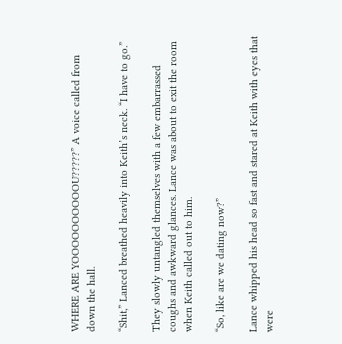WHERE ARE YOOOOOOOOOOU?????” A voice called from down the hall.

“Shit,” Lanced breathed heavily into Keith’s neck. “I have to go.”

They slowly untangled themselves with a few embarrassed coughs and awkward glances. Lance was about to exit the room when Keith called out to him.

“So, like are we dating now?”

Lance whipped his head so fast and stared at Keith with eyes that were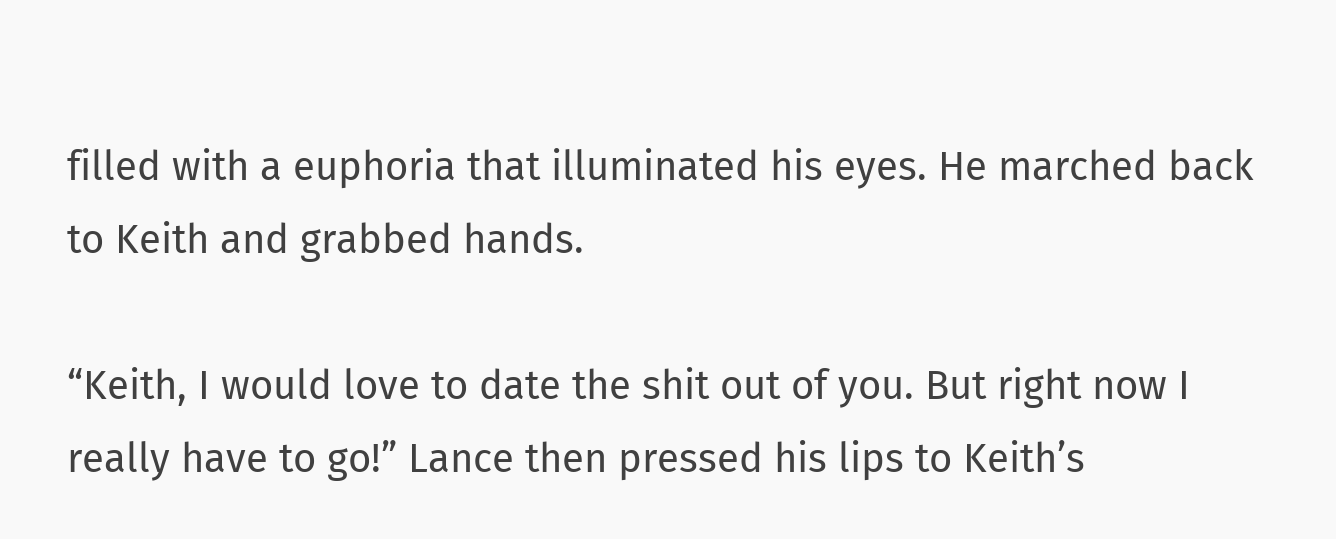filled with a euphoria that illuminated his eyes. He marched back to Keith and grabbed hands.

“Keith, I would love to date the shit out of you. But right now I really have to go!” Lance then pressed his lips to Keith’s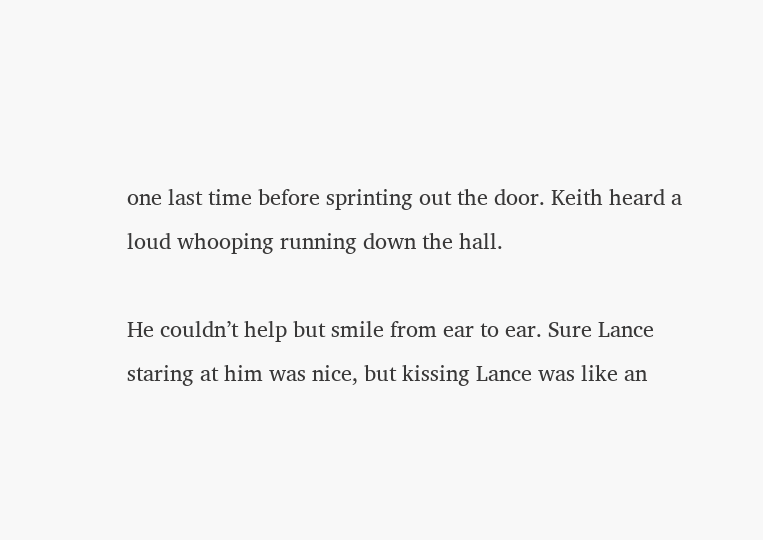one last time before sprinting out the door. Keith heard a loud whooping running down the hall.

He couldn’t help but smile from ear to ear. Sure Lance staring at him was nice, but kissing Lance was like an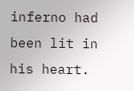inferno had been lit in his heart.